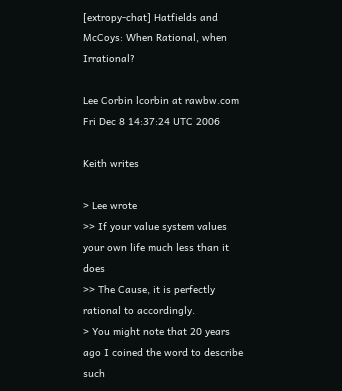[extropy-chat] Hatfields and McCoys: When Rational, when Irrational?

Lee Corbin lcorbin at rawbw.com
Fri Dec 8 14:37:24 UTC 2006

Keith writes

> Lee wrote
>> If your value system values your own life much less than it does
>> The Cause, it is perfectly rational to accordingly.
> You might note that 20 years ago I coined the word to describe such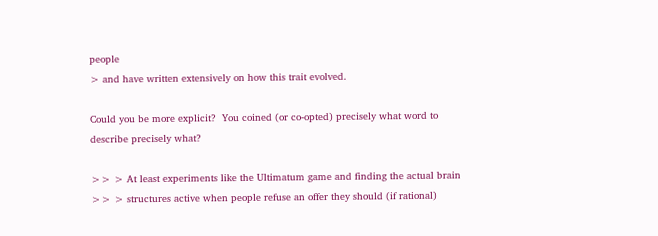people
> and have written extensively on how this trait evolved.

Could you be more explicit?  You coined (or co-opted) precisely what word to
describe precisely what?

>> > At least experiments like the Ultimatum game and finding the actual brain
>> > structures active when people refuse an offer they should (if rational)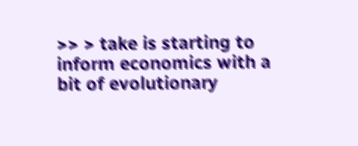>> > take is starting to inform economics with a bit of evolutionary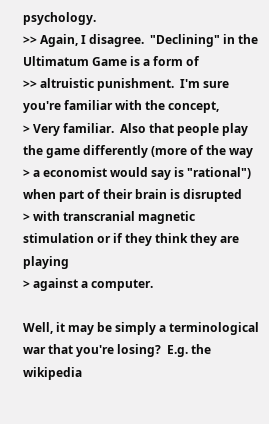psychology.
>> Again, I disagree.  "Declining" in the Ultimatum Game is a form of
>> altruistic punishment.  I'm sure you're familiar with the concept,
> Very familiar.  Also that people play the game differently (more of the way
> a economist would say is "rational") when part of their brain is disrupted
> with transcranial magnetic stimulation or if they think they are playing
> against a computer.

Well, it may be simply a terminological war that you're losing?  E.g. the wikipedia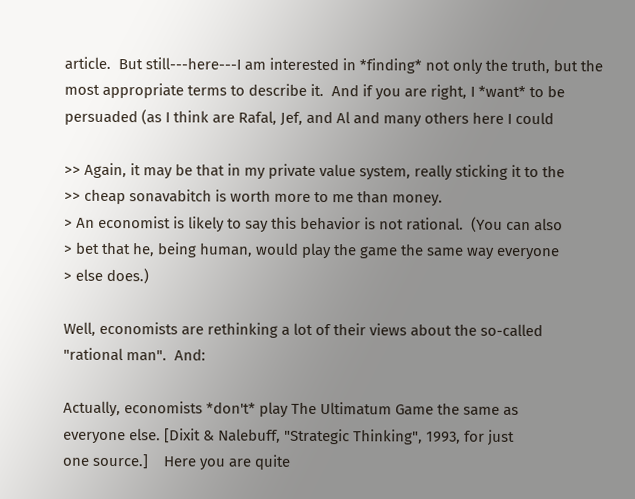article.  But still---here---I am interested in *finding* not only the truth, but the
most appropriate terms to describe it.  And if you are right, I *want* to be
persuaded (as I think are Rafal, Jef, and Al and many others here I could

>> Again, it may be that in my private value system, really sticking it to the
>> cheap sonavabitch is worth more to me than money.
> An economist is likely to say this behavior is not rational.  (You can also
> bet that he, being human, would play the game the same way everyone
> else does.)

Well, economists are rethinking a lot of their views about the so-called
"rational man".  And:

Actually, economists *don't* play The Ultimatum Game the same as
everyone else. [Dixit & Nalebuff, "Strategic Thinking", 1993, for just
one source.]    Here you are quite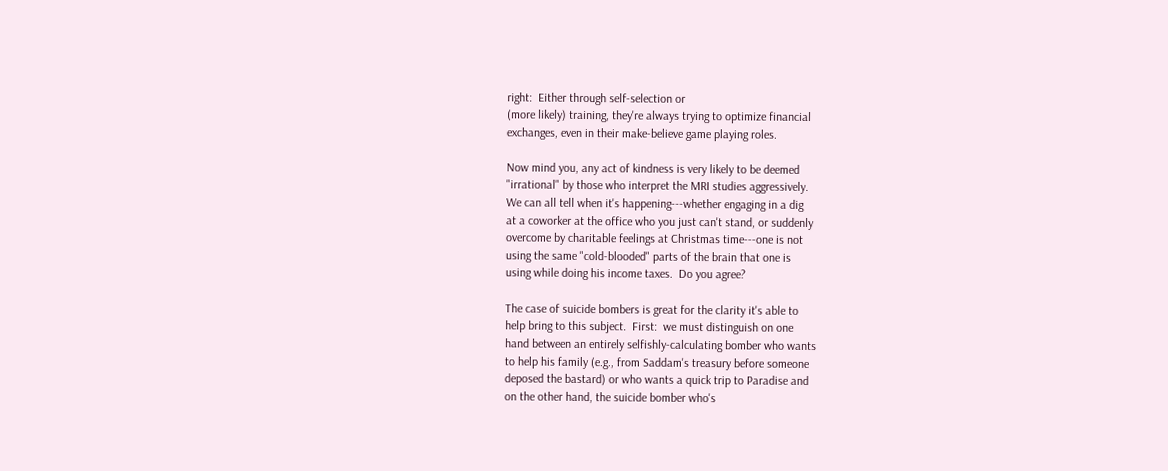right:  Either through self-selection or
(more likely) training, they're always trying to optimize financial
exchanges, even in their make-believe game playing roles.

Now mind you, any act of kindness is very likely to be deemed
"irrational" by those who interpret the MRI studies aggressively.
We can all tell when it's happening---whether engaging in a dig
at a coworker at the office who you just can't stand, or suddenly
overcome by charitable feelings at Christmas time---one is not
using the same "cold-blooded" parts of the brain that one is
using while doing his income taxes.  Do you agree?

The case of suicide bombers is great for the clarity it's able to
help bring to this subject.  First:  we must distinguish on one
hand between an entirely selfishly-calculating bomber who wants
to help his family (e.g., from Saddam's treasury before someone
deposed the bastard) or who wants a quick trip to Paradise and
on the other hand, the suicide bomber who's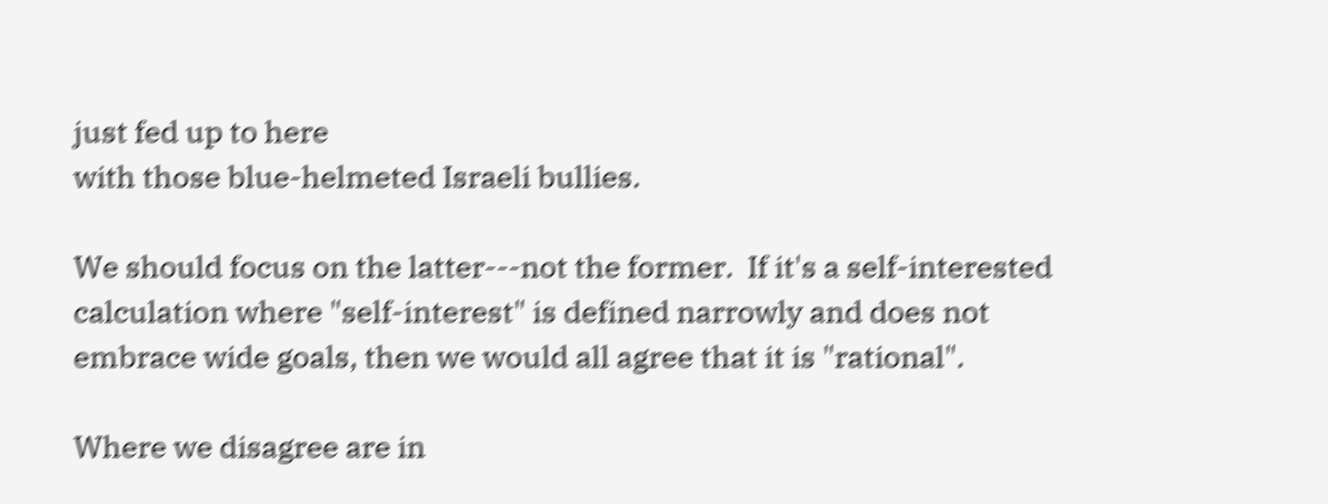just fed up to here
with those blue-helmeted Israeli bullies.

We should focus on the latter---not the former.  If it's a self-interested
calculation where "self-interest" is defined narrowly and does not
embrace wide goals, then we would all agree that it is "rational".

Where we disagree are in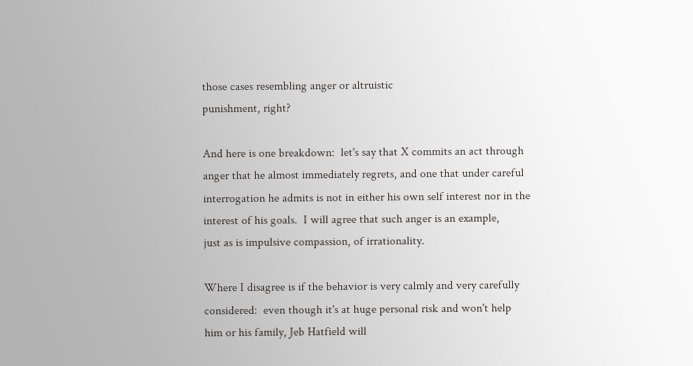those cases resembling anger or altruistic
punishment, right?

And here is one breakdown:  let's say that X commits an act through
anger that he almost immediately regrets, and one that under careful
interrogation he admits is not in either his own self interest nor in the
interest of his goals.  I will agree that such anger is an example,
just as is impulsive compassion, of irrationality.

Where I disagree is if the behavior is very calmly and very carefully
considered:  even though it's at huge personal risk and won't help
him or his family, Jeb Hatfield will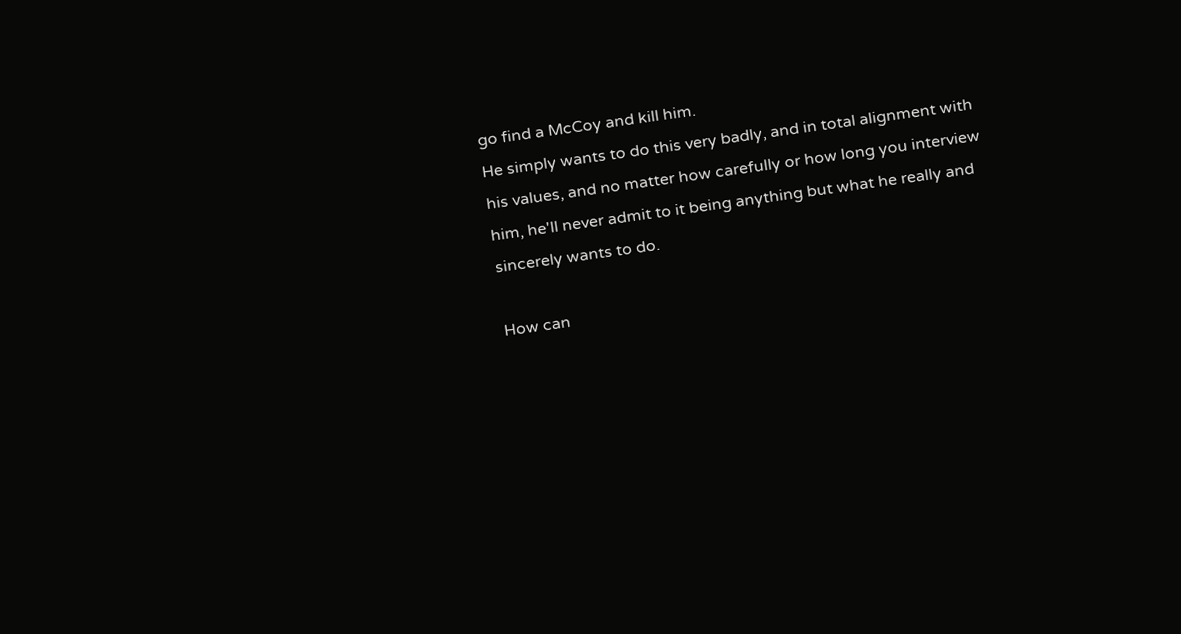go find a McCoy and kill him.
He simply wants to do this very badly, and in total alignment with
his values, and no matter how carefully or how long you interview
him, he'll never admit to it being anything but what he really and
sincerely wants to do.

How can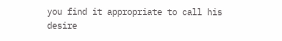you find it appropriate to call his desire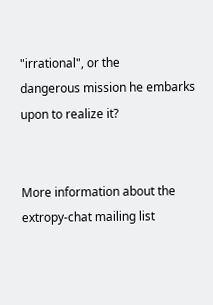"irrational", or the
dangerous mission he embarks upon to realize it?


More information about the extropy-chat mailing list